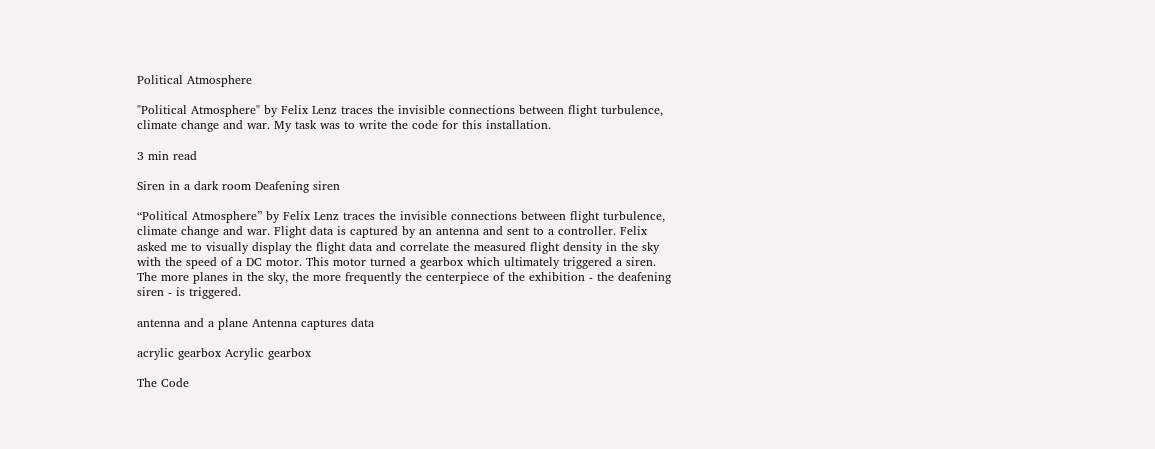Political Atmosphere

"Political Atmosphere" by Felix Lenz traces the invisible connections between flight turbulence, climate change and war. My task was to write the code for this installation.

3 min read

Siren in a dark room Deafening siren

“Political Atmosphere” by Felix Lenz traces the invisible connections between flight turbulence, climate change and war. Flight data is captured by an antenna and sent to a controller. Felix asked me to visually display the flight data and correlate the measured flight density in the sky with the speed of a DC motor. This motor turned a gearbox which ultimately triggered a siren. The more planes in the sky, the more frequently the centerpiece of the exhibition - the deafening siren - is triggered.

antenna and a plane Antenna captures data

acrylic gearbox Acrylic gearbox

The Code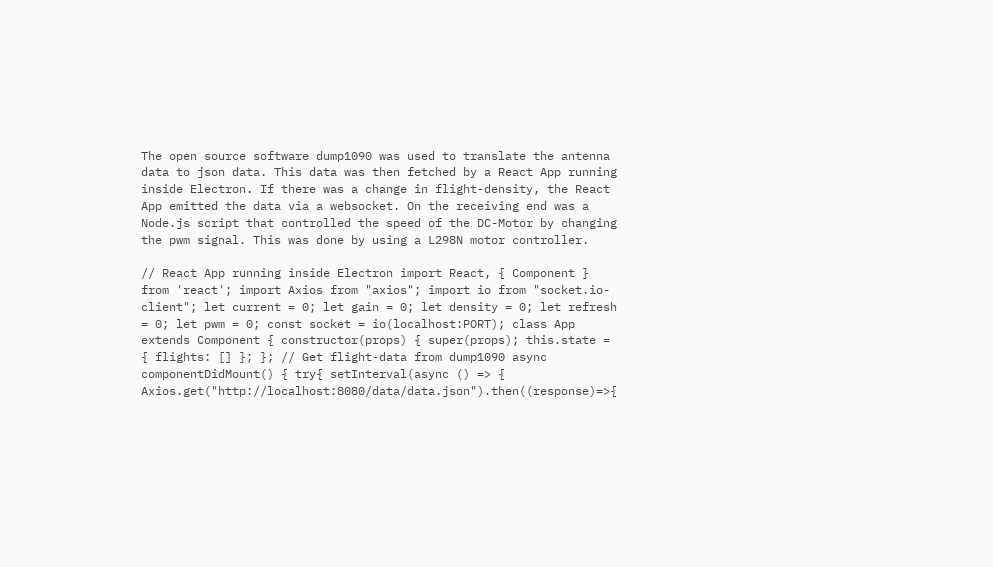The open source software dump1090 was used to translate the antenna data to json data. This data was then fetched by a React App running inside Electron. If there was a change in flight-density, the React App emitted the data via a websocket. On the receiving end was a Node.js script that controlled the speed of the DC-Motor by changing the pwm signal. This was done by using a L298N motor controller.

// React App running inside Electron import React, { Component } from 'react'; import Axios from "axios"; import io from "socket.io-client"; let current = 0; let gain = 0; let density = 0; let refresh = 0; let pwm = 0; const socket = io(localhost:PORT); class App extends Component { constructor(props) { super(props); this.state = { flights: [] }; }; // Get flight-data from dump1090 async componentDidMount() { try{ setInterval(async () => { Axios.get("http://localhost:8080/data/data.json").then((response)=>{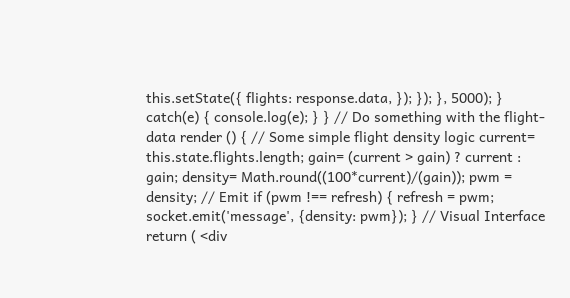this.setState({ flights: response.data, }); }); }, 5000); } catch(e) { console.log(e); } } // Do something with the flight-data render () { // Some simple flight density logic current= this.state.flights.length; gain= (current > gain) ? current : gain; density= Math.round((100*current)/(gain)); pwm = density; // Emit if (pwm !== refresh) { refresh = pwm; socket.emit('message', {density: pwm}); } // Visual Interface return ( <div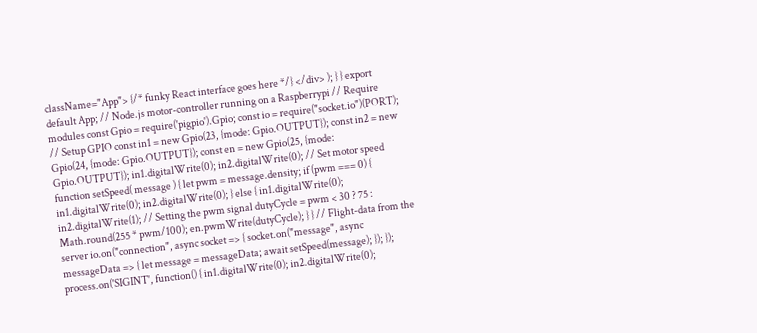className="App"> {/* funky React interface goes here */} </div> ); } } export default App; // Node.js motor-controller running on a Raspberrypi // Require modules const Gpio = require('pigpio').Gpio; const io = require("socket.io")(PORT); // Setup GPIO const in1 = new Gpio(23, {mode: Gpio.OUTPUT}); const in2 = new Gpio(24, {mode: Gpio.OUTPUT}); const en = new Gpio(25, {mode: Gpio.OUTPUT}); in1.digitalWrite(0); in2.digitalWrite(0); // Set motor speed function setSpeed( message ) { let pwm = message.density; if (pwm === 0) { in1.digitalWrite(0); in2.digitalWrite(0); } else { in1.digitalWrite(0); in2.digitalWrite(1); // Setting the pwm signal dutyCycle = pwm < 30 ? 75 : Math.round(255 * pwm/100); en.pwmWrite(dutyCycle); } } // Flight-data from the server io.on("connection", async socket => { socket.on("message", async messageData => { let message = messageData; await setSpeed(message); }); }); process.on('SIGINT', function() { in1.digitalWrite(0); in2.digitalWrite(0);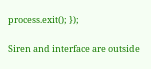process.exit(); });

Siren and interface are outside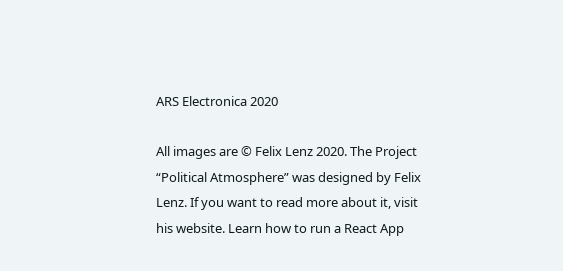ARS Electronica 2020

All images are © Felix Lenz 2020. The Project “Political Atmosphere” was designed by Felix Lenz. If you want to read more about it, visit his website. Learn how to run a React App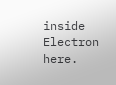inside Electron here.